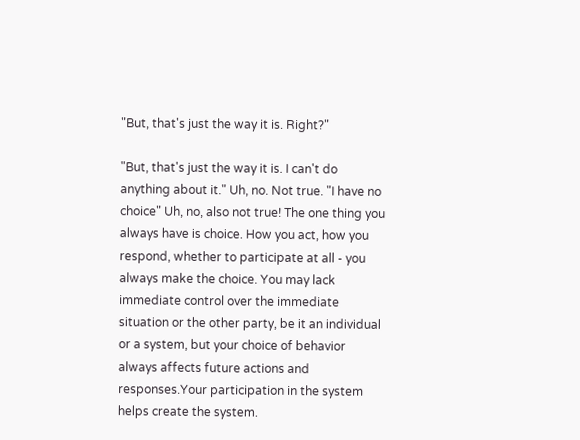"But, that's just the way it is. Right?"

"But, that's just the way it is. I can't do anything about it." Uh, no. Not true. "I have no choice" Uh, no, also not true! The one thing you always have is choice. How you act, how you respond, whether to participate at all - you always make the choice. You may lack immediate control over the immediate situation or the other party, be it an individual or a system, but your choice of behavior always affects future actions and responses.Your participation in the system helps create the system.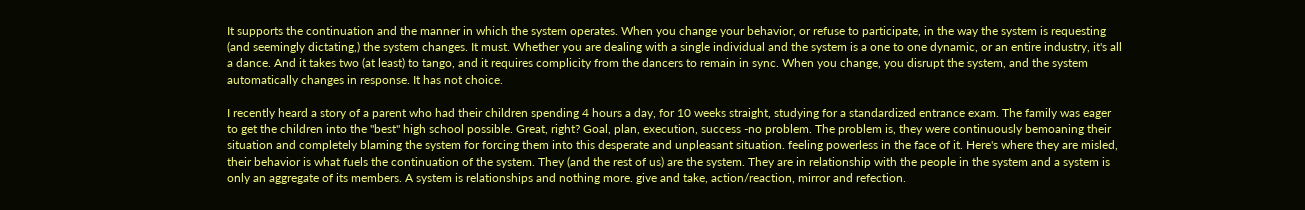It supports the continuation and the manner in which the system operates. When you change your behavior, or refuse to participate, in the way the system is requesting (and seemingly dictating,) the system changes. It must. Whether you are dealing with a single individual and the system is a one to one dynamic, or an entire industry, it's all a dance. And it takes two (at least) to tango, and it requires complicity from the dancers to remain in sync. When you change, you disrupt the system, and the system automatically changes in response. It has not choice.

I recently heard a story of a parent who had their children spending 4 hours a day, for 10 weeks straight, studying for a standardized entrance exam. The family was eager to get the children into the "best" high school possible. Great, right? Goal, plan, execution, success -no problem. The problem is, they were continuously bemoaning their situation and completely blaming the system for forcing them into this desperate and unpleasant situation. feeling powerless in the face of it. Here's where they are misled, their behavior is what fuels the continuation of the system. They (and the rest of us) are the system. They are in relationship with the people in the system and a system is only an aggregate of its members. A system is relationships and nothing more. give and take, action/reaction, mirror and refection.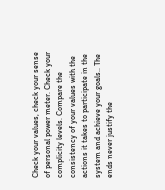Check your values, check your sense of personal power meter. Check your complicity levels. Compare the consistency of your values with the actions it takes to participate in the system and achieve your goals.. The ends never justify the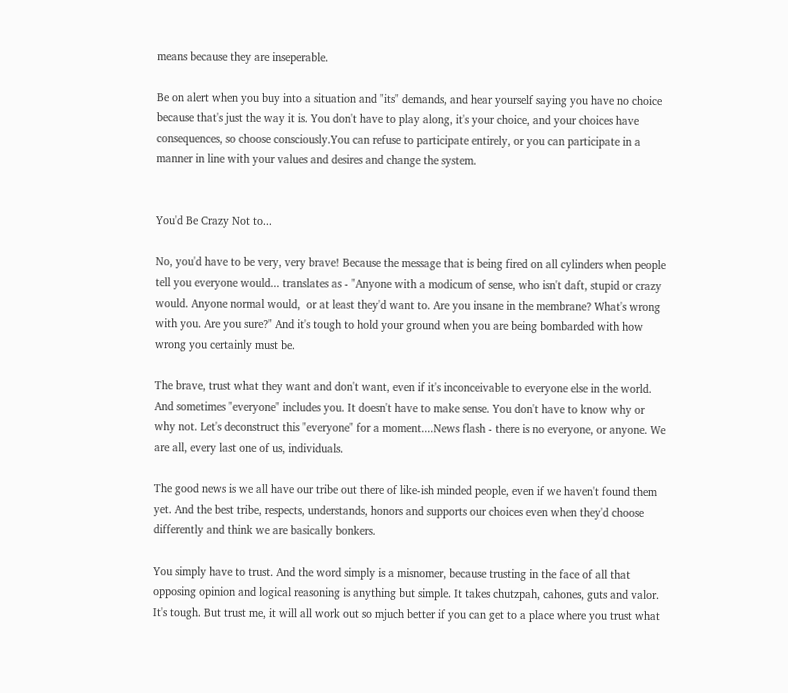means because they are inseperable.

Be on alert when you buy into a situation and "its" demands, and hear yourself saying you have no choice because that's just the way it is. You don't have to play along, it's your choice, and your choices have consequences, so choose consciously.You can refuse to participate entirely, or you can participate in a manner in line with your values and desires and change the system.


You'd Be Crazy Not to...

No, you'd have to be very, very brave! Because the message that is being fired on all cylinders when people tell you everyone would... translates as - "Anyone with a modicum of sense, who isn't daft, stupid or crazy would. Anyone normal would,  or at least they'd want to. Are you insane in the membrane? What's wrong with you. Are you sure?" And it's tough to hold your ground when you are being bombarded with how wrong you certainly must be.

The brave, trust what they want and don't want, even if it's inconceivable to everyone else in the world. And sometimes "everyone" includes you. It doesn't have to make sense. You don't have to know why or why not. Let's deconstruct this "everyone" for a moment....News flash - there is no everyone, or anyone. We are all, every last one of us, individuals.

The good news is we all have our tribe out there of like-ish minded people, even if we haven't found them yet. And the best tribe, respects, understands, honors and supports our choices even when they'd choose differently and think we are basically bonkers.

You simply have to trust. And the word simply is a misnomer, because trusting in the face of all that opposing opinion and logical reasoning is anything but simple. It takes chutzpah, cahones, guts and valor. It's tough. But trust me, it will all work out so mjuch better if you can get to a place where you trust what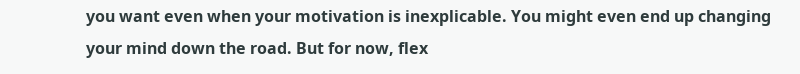you want even when your motivation is inexplicable. You might even end up changing your mind down the road. But for now, flex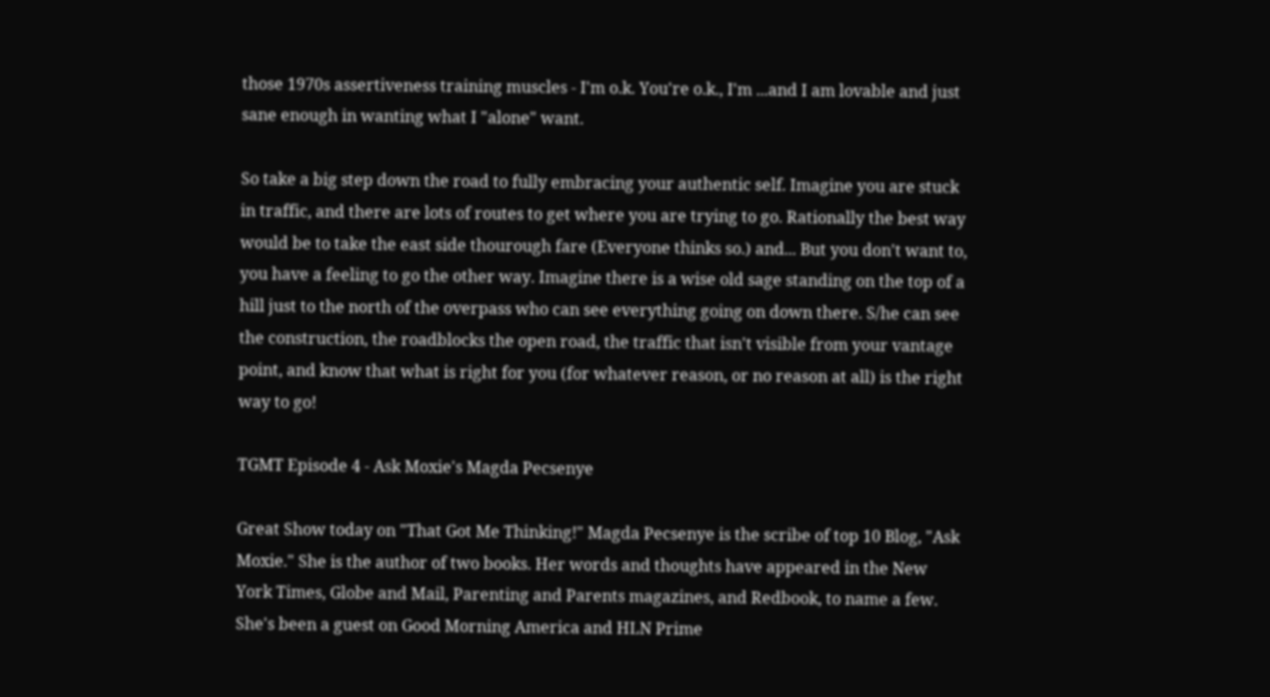those 1970s assertiveness training muscles - I'm o.k. You're o.k., I'm ...and I am lovable and just sane enough in wanting what I "alone" want.

So take a big step down the road to fully embracing your authentic self. Imagine you are stuck in traffic, and there are lots of routes to get where you are trying to go. Rationally the best way would be to take the east side thourough fare (Everyone thinks so.) and... But you don't want to, you have a feeling to go the other way. Imagine there is a wise old sage standing on the top of a hill just to the north of the overpass who can see everything going on down there. S/he can see the construction, the roadblocks the open road, the traffic that isn't visible from your vantage point, and know that what is right for you (for whatever reason, or no reason at all) is the right way to go!

TGMT Episode 4 - Ask Moxie's Magda Pecsenye

Great Show today on "That Got Me Thinking!" Magda Pecsenye is the scribe of top 10 Blog, "Ask Moxie." She is the author of two books. Her words and thoughts have appeared in the New York Times, Globe and Mail, Parenting and Parents magazines, and Redbook, to name a few. She's been a guest on Good Morning America and HLN Prime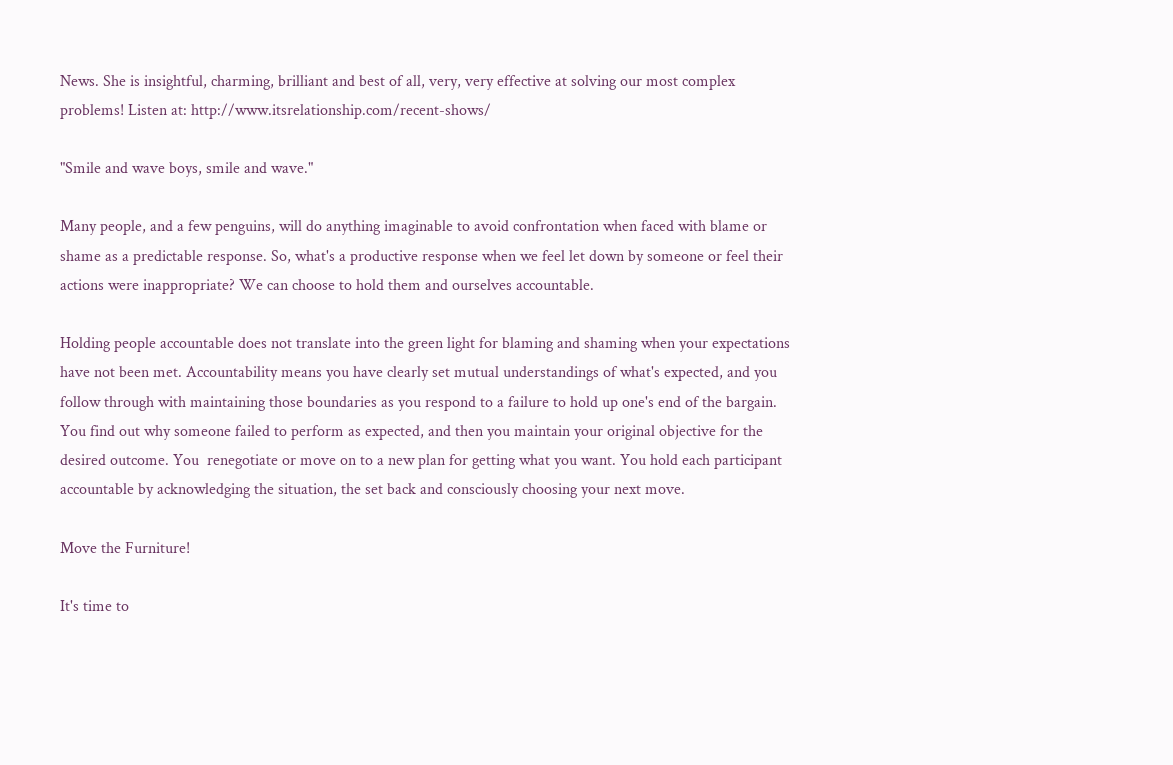News. She is insightful, charming, brilliant and best of all, very, very effective at solving our most complex problems! Listen at: http://www.itsrelationship.com/recent-shows/

"Smile and wave boys, smile and wave."

Many people, and a few penguins, will do anything imaginable to avoid confrontation when faced with blame or shame as a predictable response. So, what's a productive response when we feel let down by someone or feel their actions were inappropriate? We can choose to hold them and ourselves accountable.

Holding people accountable does not translate into the green light for blaming and shaming when your expectations have not been met. Accountability means you have clearly set mutual understandings of what's expected, and you follow through with maintaining those boundaries as you respond to a failure to hold up one's end of the bargain. You find out why someone failed to perform as expected, and then you maintain your original objective for the desired outcome. You  renegotiate or move on to a new plan for getting what you want. You hold each participant accountable by acknowledging the situation, the set back and consciously choosing your next move.

Move the Furniture!

It's time to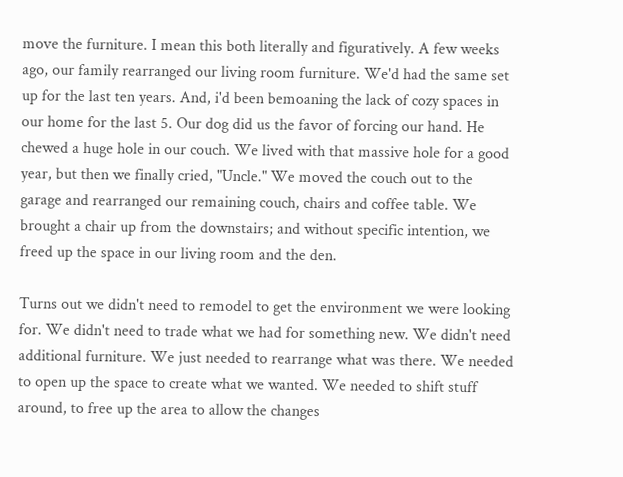move the furniture. I mean this both literally and figuratively. A few weeks ago, our family rearranged our living room furniture. We'd had the same set up for the last ten years. And, i'd been bemoaning the lack of cozy spaces in our home for the last 5. Our dog did us the favor of forcing our hand. He chewed a huge hole in our couch. We lived with that massive hole for a good year, but then we finally cried, "Uncle." We moved the couch out to the garage and rearranged our remaining couch, chairs and coffee table. We brought a chair up from the downstairs; and without specific intention, we freed up the space in our living room and the den.

Turns out we didn't need to remodel to get the environment we were looking for. We didn't need to trade what we had for something new. We didn't need additional furniture. We just needed to rearrange what was there. We needed to open up the space to create what we wanted. We needed to shift stuff around, to free up the area to allow the changes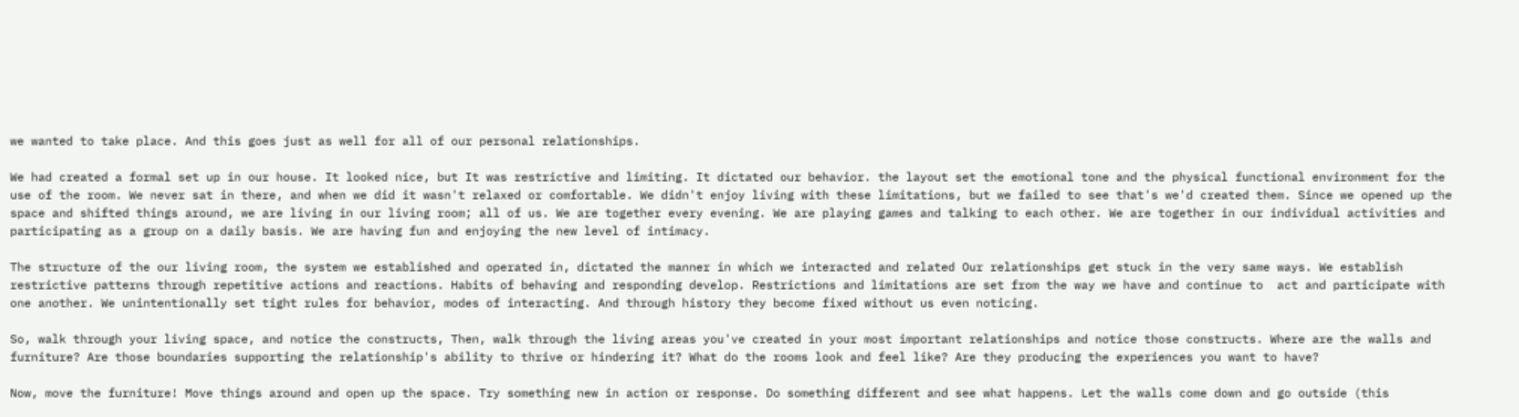we wanted to take place. And this goes just as well for all of our personal relationships.

We had created a formal set up in our house. It looked nice, but It was restrictive and limiting. It dictated our behavior. the layout set the emotional tone and the physical functional environment for the use of the room. We never sat in there, and when we did it wasn't relaxed or comfortable. We didn't enjoy living with these limitations, but we failed to see that's we'd created them. Since we opened up the space and shifted things around, we are living in our living room; all of us. We are together every evening. We are playing games and talking to each other. We are together in our individual activities and participating as a group on a daily basis. We are having fun and enjoying the new level of intimacy.

The structure of the our living room, the system we established and operated in, dictated the manner in which we interacted and related Our relationships get stuck in the very same ways. We establish restrictive patterns through repetitive actions and reactions. Habits of behaving and responding develop. Restrictions and limitations are set from the way we have and continue to  act and participate with one another. We unintentionally set tight rules for behavior, modes of interacting. And through history they become fixed without us even noticing.

So, walk through your living space, and notice the constructs, Then, walk through the living areas you've created in your most important relationships and notice those constructs. Where are the walls and furniture? Are those boundaries supporting the relationship's ability to thrive or hindering it? What do the rooms look and feel like? Are they producing the experiences you want to have?

Now, move the furniture! Move things around and open up the space. Try something new in action or response. Do something different and see what happens. Let the walls come down and go outside (this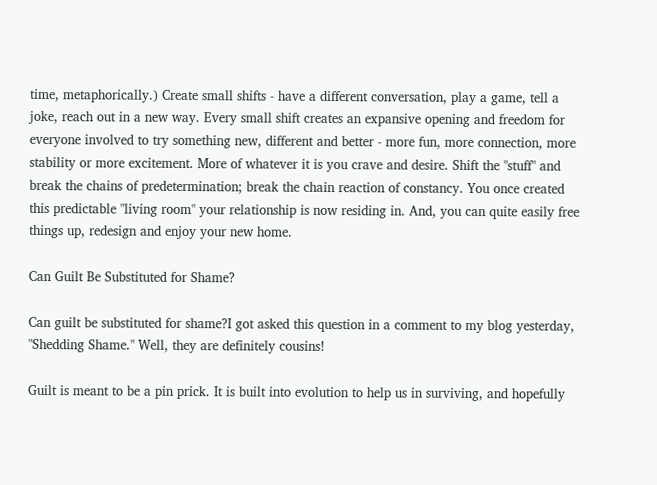time, metaphorically.) Create small shifts - have a different conversation, play a game, tell a joke, reach out in a new way. Every small shift creates an expansive opening and freedom for everyone involved to try something new, different and better - more fun, more connection, more stability or more excitement. More of whatever it is you crave and desire. Shift the "stuff" and break the chains of predetermination; break the chain reaction of constancy. You once created this predictable "living room" your relationship is now residing in. And, you can quite easily free things up, redesign and enjoy your new home.

Can Guilt Be Substituted for Shame?

Can guilt be substituted for shame?I got asked this question in a comment to my blog yesterday, "Shedding Shame." Well, they are definitely cousins!

Guilt is meant to be a pin prick. It is built into evolution to help us in surviving, and hopefully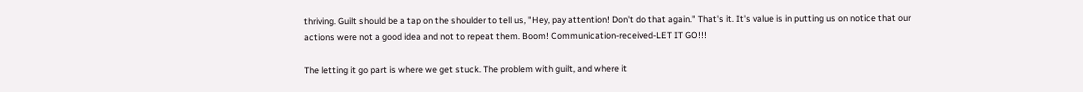thriving. Guilt should be a tap on the shoulder to tell us, "Hey, pay attention! Don't do that again." That's it. It's value is in putting us on notice that our actions were not a good idea and not to repeat them. Boom! Communication-received-LET IT GO!!!

The letting it go part is where we get stuck. The problem with guilt, and where it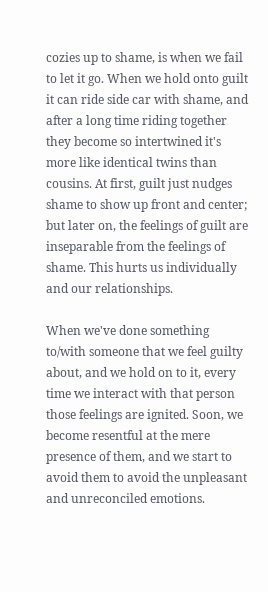cozies up to shame, is when we fail to let it go. When we hold onto guilt it can ride side car with shame, and after a long time riding together they become so intertwined it's more like identical twins than cousins. At first, guilt just nudges shame to show up front and center; but later on, the feelings of guilt are inseparable from the feelings of shame. This hurts us individually and our relationships.

When we've done something to/with someone that we feel guilty about, and we hold on to it, every time we interact with that person those feelings are ignited. Soon, we become resentful at the mere presence of them, and we start to avoid them to avoid the unpleasant and unreconciled emotions.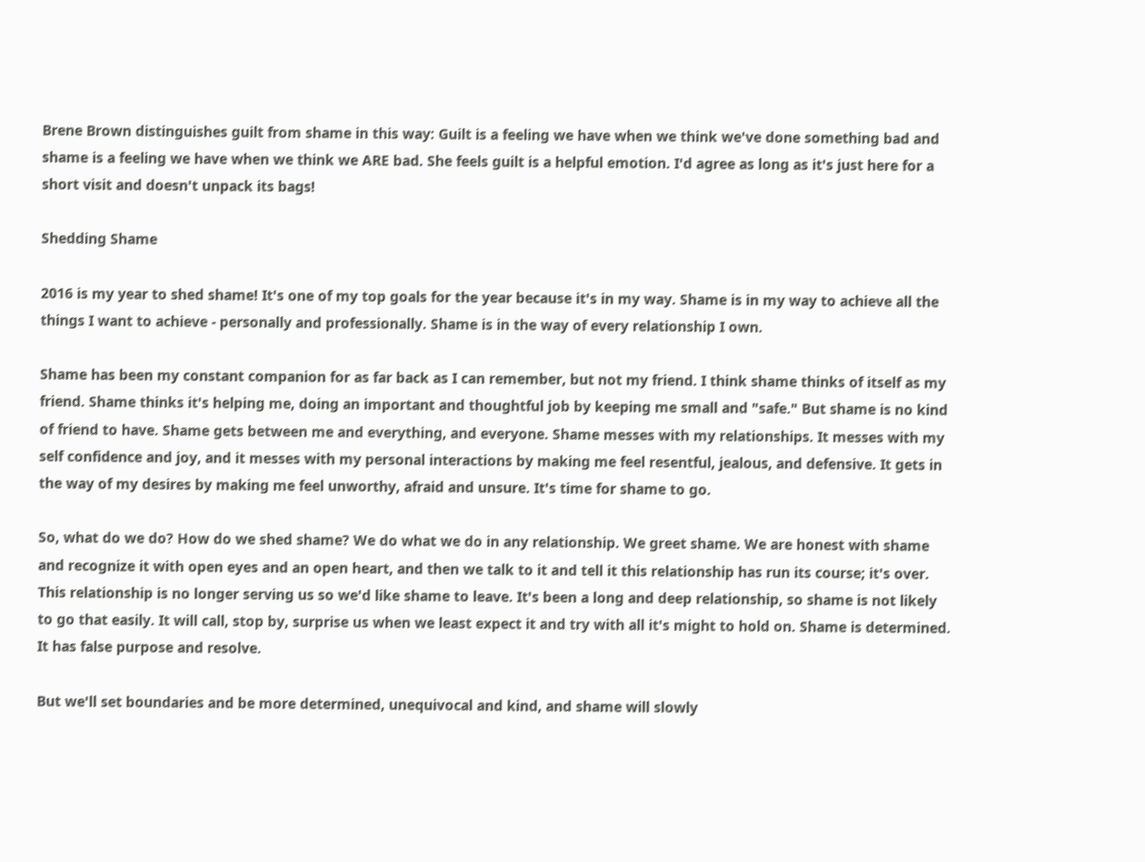Brene Brown distinguishes guilt from shame in this way: Guilt is a feeling we have when we think we've done something bad and shame is a feeling we have when we think we ARE bad. She feels guilt is a helpful emotion. I'd agree as long as it's just here for a short visit and doesn't unpack its bags!

Shedding Shame

2016 is my year to shed shame! It's one of my top goals for the year because it's in my way. Shame is in my way to achieve all the things I want to achieve - personally and professionally. Shame is in the way of every relationship I own.

Shame has been my constant companion for as far back as I can remember, but not my friend. I think shame thinks of itself as my friend. Shame thinks it's helping me, doing an important and thoughtful job by keeping me small and "safe." But shame is no kind of friend to have. Shame gets between me and everything, and everyone. Shame messes with my relationships. It messes with my self confidence and joy, and it messes with my personal interactions by making me feel resentful, jealous, and defensive. It gets in the way of my desires by making me feel unworthy, afraid and unsure. It's time for shame to go.

So, what do we do? How do we shed shame? We do what we do in any relationship. We greet shame. We are honest with shame and recognize it with open eyes and an open heart, and then we talk to it and tell it this relationship has run its course; it's over. This relationship is no longer serving us so we'd like shame to leave. It's been a long and deep relationship, so shame is not likely to go that easily. It will call, stop by, surprise us when we least expect it and try with all it's might to hold on. Shame is determined. It has false purpose and resolve.

But we'll set boundaries and be more determined, unequivocal and kind, and shame will slowly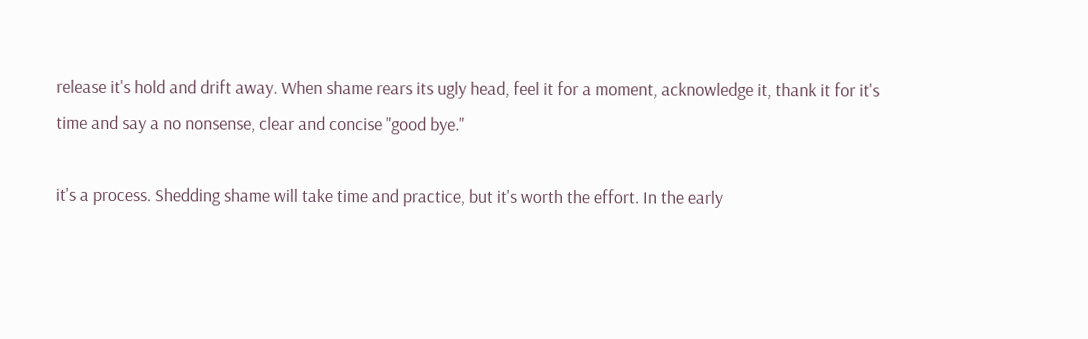release it's hold and drift away. When shame rears its ugly head, feel it for a moment, acknowledge it, thank it for it's time and say a no nonsense, clear and concise "good bye."

it's a process. Shedding shame will take time and practice, but it's worth the effort. In the early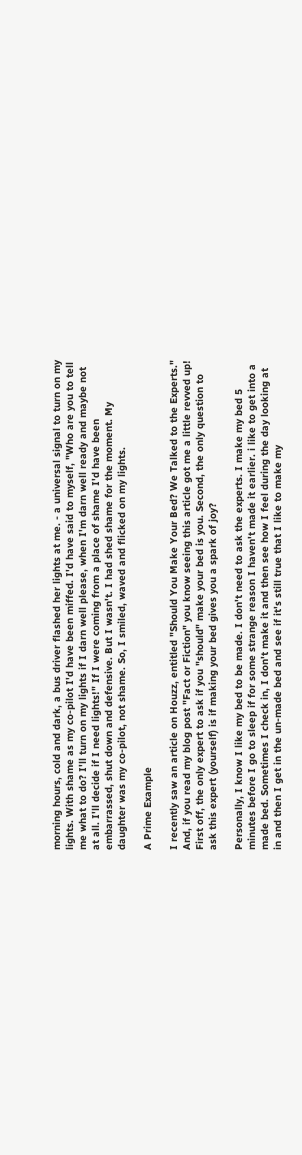morning hours, cold and dark, a bus driver flashed her lights at me. - a universal signal to turn on my lights. With shame as my co-pilot I'd have been miffed. I'd have said to myself, "Who are you to tell me what to do? I'll turn on my lights if I darn well please, when I'm darn well ready and maybe not at all. I'll decide if I need lights!" If I were coming from a place of shame I'd have been embarrassed, shut down and defensive. But I wasn't. I had shed shame for the moment. My daughter was my co-pilot, not shame. So, I smiled, waved and flicked on my lights.

A Prime Example

I recently saw an article on Houzz, entitled "Should You Make Your Bed? We Talked to the Experts." And, if you read my blog post "Fact or Fiction" you know seeing this article got me a little revved up! First off, the only expert to ask if you "should" make your bed is you. Second, the only question to ask this expert (yourself) is if making your bed gives you a spark of joy?

Personally, I know I like my bed to be made. I don't need to ask the experts. I make my bed 5 minutes before I go to sleep if for some strange reason I haven't made it earlier. i like to get into a made bed. Sometimes I check in, I don't make it and then see how I feel during the day looking at in and then I get in the un-made bed and see if it's still true that I like to make my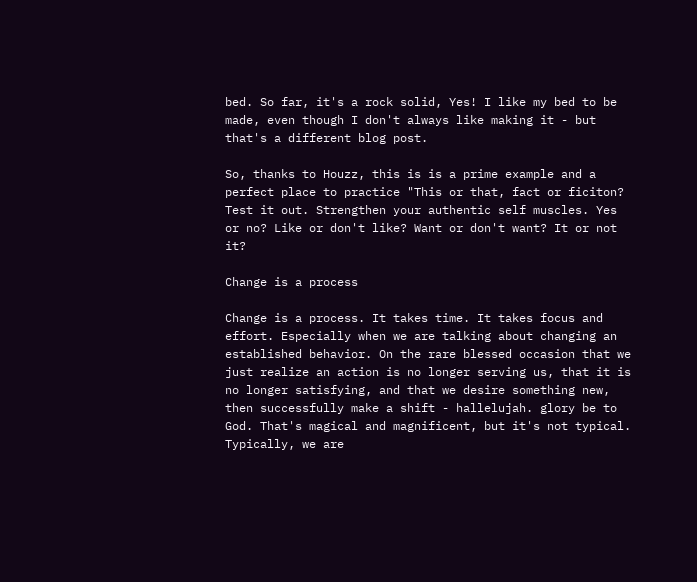bed. So far, it's a rock solid, Yes! I like my bed to be made, even though I don't always like making it - but that's a different blog post.

So, thanks to Houzz, this is is a prime example and a perfect place to practice "This or that, fact or ficiton? Test it out. Strengthen your authentic self muscles. Yes or no? Like or don't like? Want or don't want? It or not it?

Change is a process

Change is a process. It takes time. It takes focus and effort. Especially when we are talking about changing an established behavior. On the rare blessed occasion that we just realize an action is no longer serving us, that it is no longer satisfying, and that we desire something new, then successfully make a shift - hallelujah. glory be to God. That's magical and magnificent, but it's not typical. Typically, we are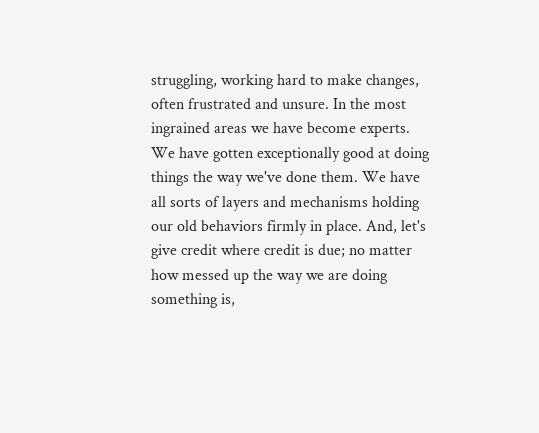struggling, working hard to make changes, often frustrated and unsure. In the most ingrained areas we have become experts. We have gotten exceptionally good at doing things the way we've done them. We have all sorts of layers and mechanisms holding our old behaviors firmly in place. And, let's give credit where credit is due; no matter how messed up the way we are doing something is,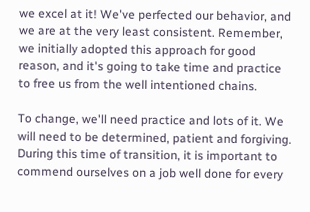we excel at it! We've perfected our behavior, and we are at the very least consistent. Remember, we initially adopted this approach for good reason, and it's going to take time and practice to free us from the well intentioned chains.

To change, we'll need practice and lots of it. We will need to be determined, patient and forgiving. During this time of transition, it is important to commend ourselves on a job well done for every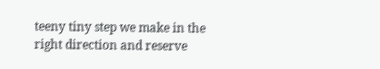teeny tiny step we make in the right direction and reserve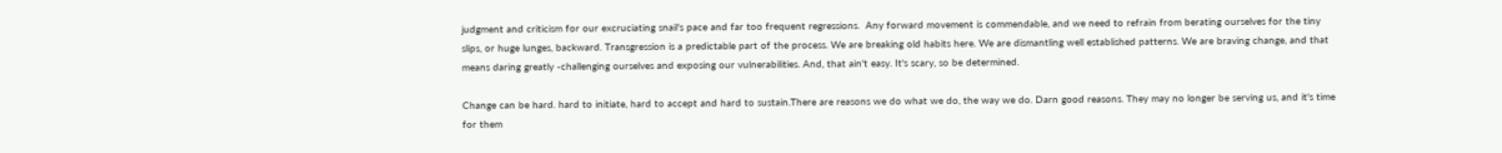judgment and criticism for our excruciating snail's pace and far too frequent regressions.  Any forward movement is commendable, and we need to refrain from berating ourselves for the tiny slips, or huge lunges, backward. Transgression is a predictable part of the process. We are breaking old habits here. We are dismantling well established patterns. We are braving change, and that means daring greatly -challenging ourselves and exposing our vulnerabilities. And, that ain't easy. It's scary, so be determined.

Change can be hard. hard to initiate, hard to accept and hard to sustain.There are reasons we do what we do, the way we do. Darn good reasons. They may no longer be serving us, and it's time for them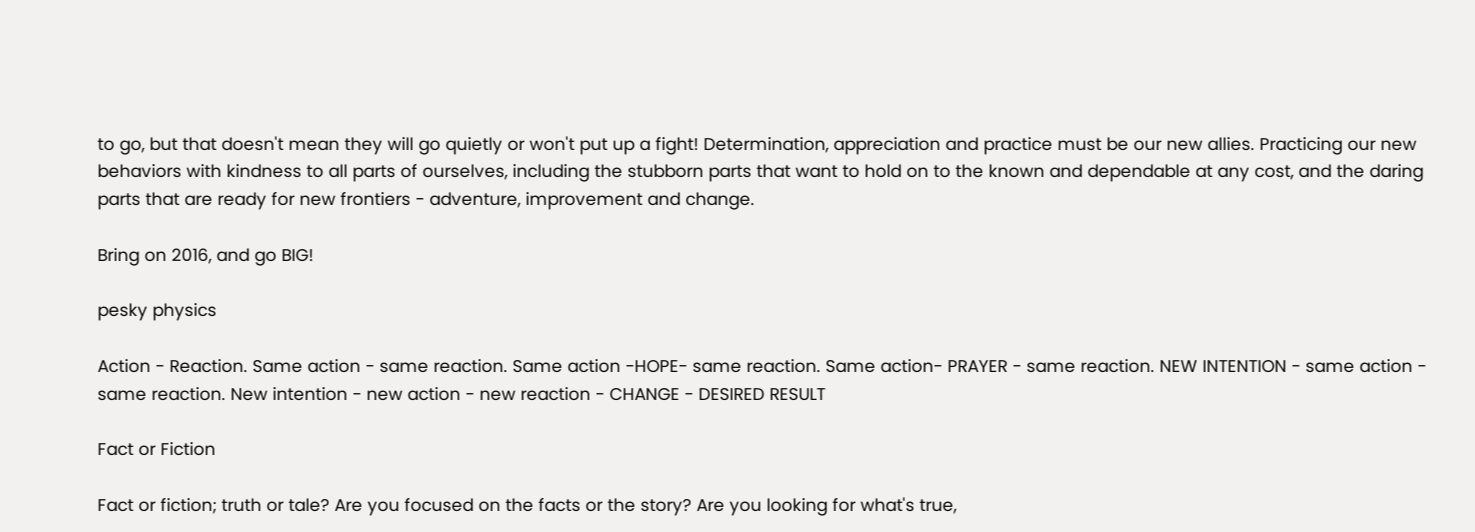to go, but that doesn't mean they will go quietly or won't put up a fight! Determination, appreciation and practice must be our new allies. Practicing our new behaviors with kindness to all parts of ourselves, including the stubborn parts that want to hold on to the known and dependable at any cost, and the daring parts that are ready for new frontiers - adventure, improvement and change.

Bring on 2016, and go BIG!

pesky physics

Action - Reaction. Same action - same reaction. Same action -HOPE- same reaction. Same action- PRAYER - same reaction. NEW INTENTION - same action - same reaction. New intention - new action - new reaction - CHANGE - DESIRED RESULT

Fact or Fiction

Fact or fiction; truth or tale? Are you focused on the facts or the story? Are you looking for what's true,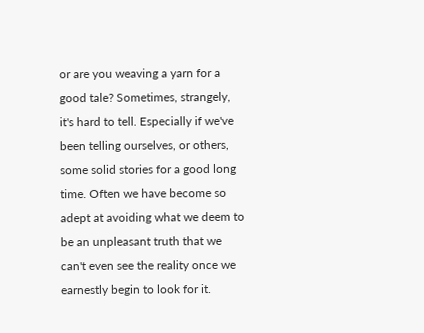or are you weaving a yarn for a good tale? Sometimes, strangely, it's hard to tell. Especially if we've been telling ourselves, or others, some solid stories for a good long time. Often we have become so adept at avoiding what we deem to be an unpleasant truth that we can't even see the reality once we earnestly begin to look for it.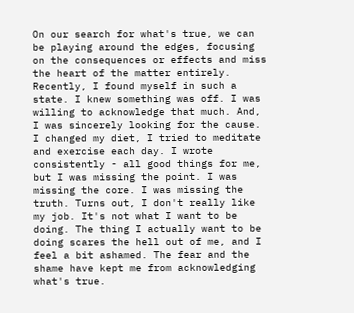On our search for what's true, we can be playing around the edges, focusing on the consequences or effects and miss the heart of the matter entirely. Recently, I found myself in such a state. I knew something was off. I was willing to acknowledge that much. And, I was sincerely looking for the cause. I changed my diet, I tried to meditate and exercise each day. I wrote consistently - all good things for me, but I was missing the point. I was missing the core. I was missing the truth. Turns out, I don't really like my job. It's not what I want to be doing. The thing I actually want to be doing scares the hell out of me, and I feel a bit ashamed. The fear and the shame have kept me from acknowledging what's true.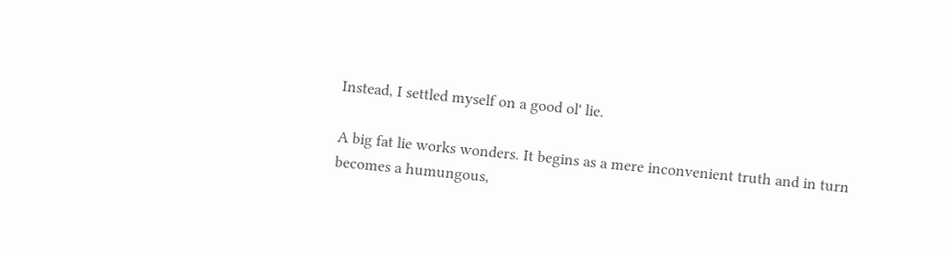Instead, I settled myself on a good ol' lie.

A big fat lie works wonders. It begins as a mere inconvenient truth and in turn becomes a humungous,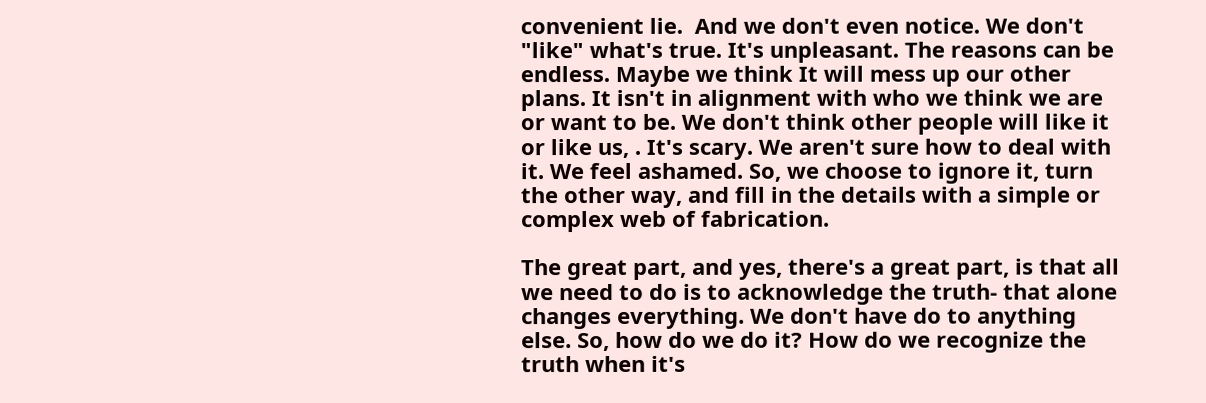convenient lie.  And we don't even notice. We don't "like" what's true. It's unpleasant. The reasons can be endless. Maybe we think It will mess up our other plans. It isn't in alignment with who we think we are or want to be. We don't think other people will like it or like us, . It's scary. We aren't sure how to deal with it. We feel ashamed. So, we choose to ignore it, turn the other way, and fill in the details with a simple or complex web of fabrication.

The great part, and yes, there's a great part, is that all we need to do is to acknowledge the truth- that alone changes everything. We don't have do to anything else. So, how do we do it? How do we recognize the truth when it's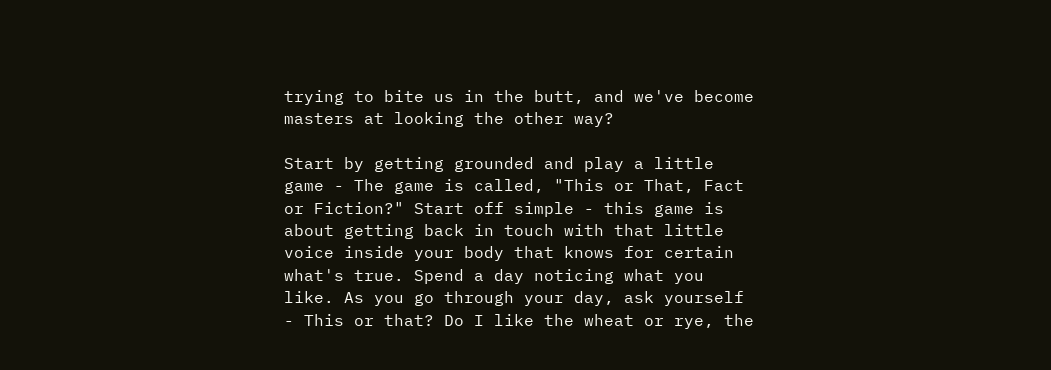trying to bite us in the butt, and we've become masters at looking the other way?

Start by getting grounded and play a little game - The game is called, "This or That, Fact or Fiction?" Start off simple - this game is about getting back in touch with that little voice inside your body that knows for certain what's true. Spend a day noticing what you like. As you go through your day, ask yourself  - This or that? Do I like the wheat or rye, the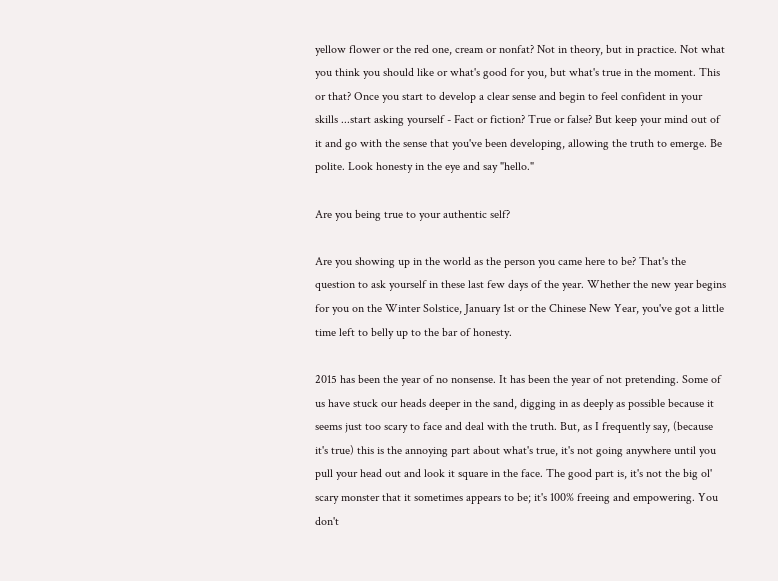yellow flower or the red one, cream or nonfat? Not in theory, but in practice. Not what you think you should like or what's good for you, but what's true in the moment. This or that? Once you start to develop a clear sense and begin to feel confident in your skills ...start asking yourself - Fact or fiction? True or false? But keep your mind out of it and go with the sense that you've been developing, allowing the truth to emerge. Be polite. Look honesty in the eye and say "hello."

Are you being true to your authentic self?

Are you showing up in the world as the person you came here to be? That's the question to ask yourself in these last few days of the year. Whether the new year begins for you on the Winter Solstice, January 1st or the Chinese New Year, you've got a little time left to belly up to the bar of honesty.

2015 has been the year of no nonsense. It has been the year of not pretending. Some of us have stuck our heads deeper in the sand, digging in as deeply as possible because it seems just too scary to face and deal with the truth. But, as I frequently say, (because it's true) this is the annoying part about what's true, it's not going anywhere until you pull your head out and look it square in the face. The good part is, it's not the big ol' scary monster that it sometimes appears to be; it's 100% freeing and empowering. You don't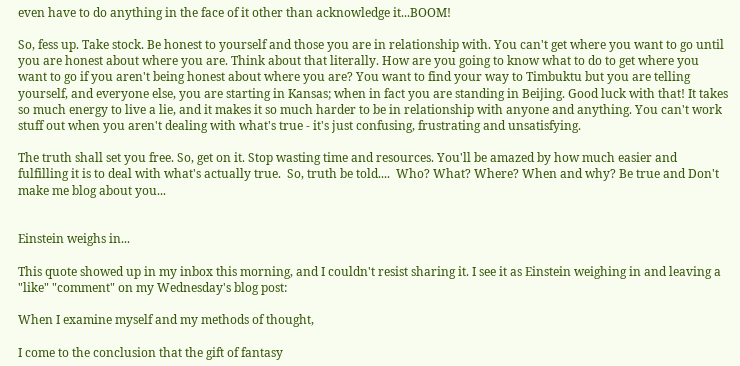even have to do anything in the face of it other than acknowledge it...BOOM!

So, fess up. Take stock. Be honest to yourself and those you are in relationship with. You can't get where you want to go until you are honest about where you are. Think about that literally. How are you going to know what to do to get where you want to go if you aren't being honest about where you are? You want to find your way to Timbuktu but you are telling yourself, and everyone else, you are starting in Kansas; when in fact you are standing in Beijing. Good luck with that! It takes so much energy to live a lie, and it makes it so much harder to be in relationship with anyone and anything. You can't work stuff out when you aren't dealing with what's true - it's just confusing, frustrating and unsatisfying.

The truth shall set you free. So, get on it. Stop wasting time and resources. You'll be amazed by how much easier and fulfilling it is to deal with what's actually true.  So, truth be told....  Who? What? Where? When and why? Be true and Don't make me blog about you...


Einstein weighs in...

This quote showed up in my inbox this morning, and I couldn't resist sharing it. I see it as Einstein weighing in and leaving a "like" "comment" on my Wednesday's blog post:

When I examine myself and my methods of thought,

I come to the conclusion that the gift of fantasy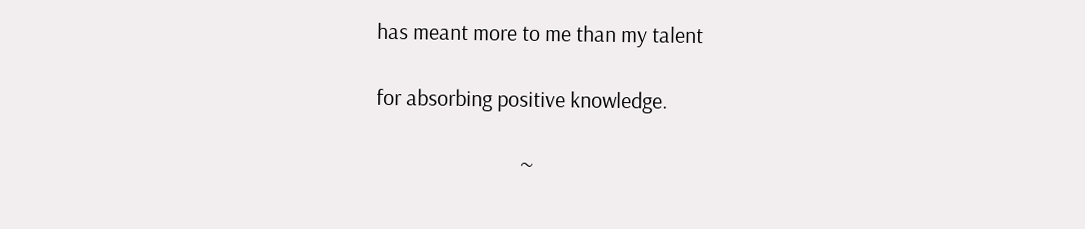has meant more to me than my talent

for absorbing positive knowledge.

                             ~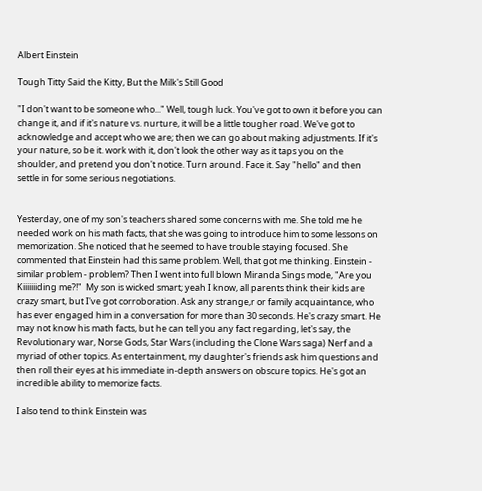Albert Einstein

Tough Titty Said the Kitty, But the Milk's Still Good

"I don't want to be someone who..." Well, tough luck. You've got to own it before you can change it, and if it's nature vs. nurture, it will be a little tougher road. We've got to acknowledge and accept who we are; then we can go about making adjustments. If it's your nature, so be it. work with it, don't look the other way as it taps you on the shoulder, and pretend you don't notice. Turn around. Face it. Say "hello" and then settle in for some serious negotiations.


Yesterday, one of my son's teachers shared some concerns with me. She told me he needed work on his math facts, that she was going to introduce him to some lessons on memorization. She noticed that he seemed to have trouble staying focused. She commented that Einstein had this same problem. Well, that got me thinking. Einstein - similar problem - problem? Then I went into full blown Miranda Sings mode, "Are you Kiiiiiiiding me?!"  My son is wicked smart; yeah I know, all parents think their kids are crazy smart, but I've got corroboration. Ask any strange,r or family acquaintance, who has ever engaged him in a conversation for more than 30 seconds. He's crazy smart. He may not know his math facts, but he can tell you any fact regarding, let's say, the Revolutionary war, Norse Gods, Star Wars (including the Clone Wars saga) Nerf and a myriad of other topics. As entertainment, my daughter's friends ask him questions and then roll their eyes at his immediate in-depth answers on obscure topics. He's got an incredible ability to memorize facts.

I also tend to think Einstein was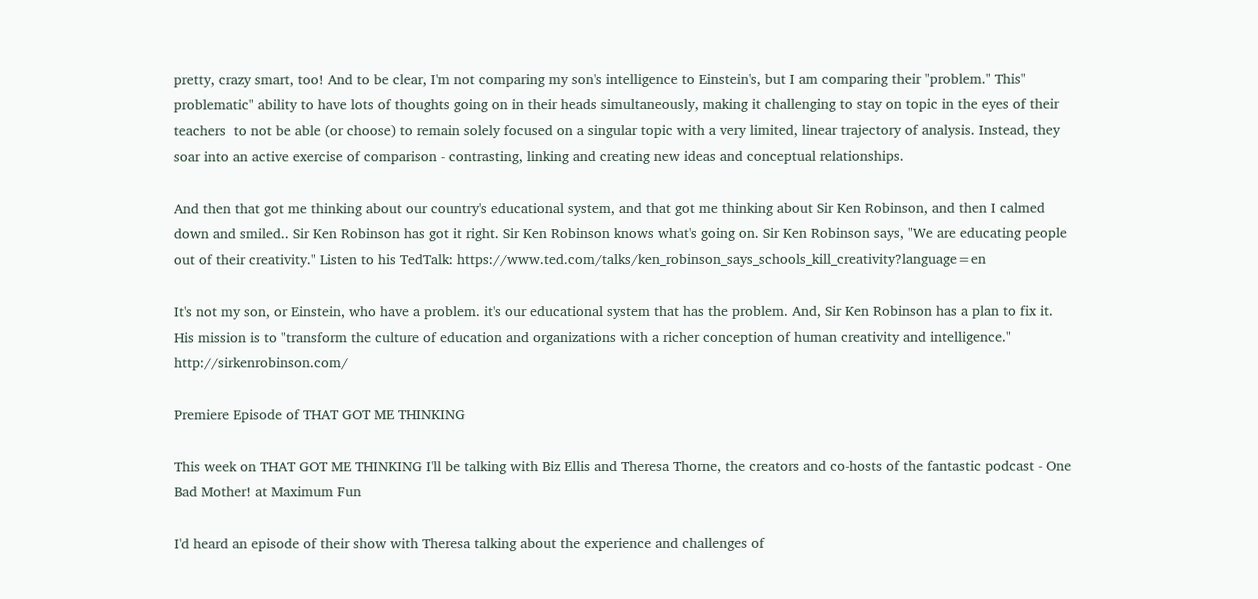pretty, crazy smart, too! And to be clear, I'm not comparing my son's intelligence to Einstein's, but I am comparing their "problem." This" problematic" ability to have lots of thoughts going on in their heads simultaneously, making it challenging to stay on topic in the eyes of their teachers  to not be able (or choose) to remain solely focused on a singular topic with a very limited, linear trajectory of analysis. Instead, they soar into an active exercise of comparison - contrasting, linking and creating new ideas and conceptual relationships.

And then that got me thinking about our country's educational system, and that got me thinking about Sir Ken Robinson, and then I calmed down and smiled.. Sir Ken Robinson has got it right. Sir Ken Robinson knows what's going on. Sir Ken Robinson says, "We are educating people out of their creativity." Listen to his TedTalk: https://www.ted.com/talks/ken_robinson_says_schools_kill_creativity?language=en

It's not my son, or Einstein, who have a problem. it's our educational system that has the problem. And, Sir Ken Robinson has a plan to fix it. His mission is to "transform the culture of education and organizations with a richer conception of human creativity and intelligence." http://sirkenrobinson.com/

Premiere Episode of THAT GOT ME THINKING

This week on THAT GOT ME THINKING I'll be talking with Biz Ellis and Theresa Thorne, the creators and co-hosts of the fantastic podcast - One Bad Mother! at Maximum Fun

I'd heard an episode of their show with Theresa talking about the experience and challenges of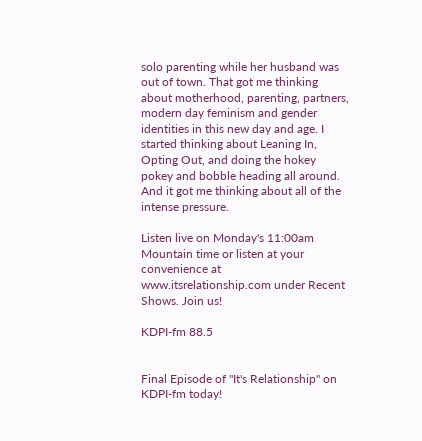solo parenting while her husband was out of town. That got me thinking about motherhood, parenting, partners, modern day feminism and gender identities in this new day and age. I started thinking about Leaning In, Opting Out, and doing the hokey pokey and bobble heading all around. And it got me thinking about all of the intense pressure.

Listen live on Monday's 11:00am Mountain time or listen at your convenience at www.itsrelationship.com under Recent Shows. Join us!

KDPI-fm 88.5


Final Episode of "It's Relationship" on KDPI-fm today!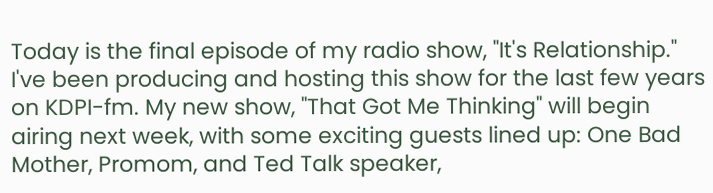Today is the final episode of my radio show, "It's Relationship."  I've been producing and hosting this show for the last few years on KDPI-fm. My new show, "That Got Me Thinking" will begin airing next week, with some exciting guests lined up: One Bad Mother, Promom, and Ted Talk speaker,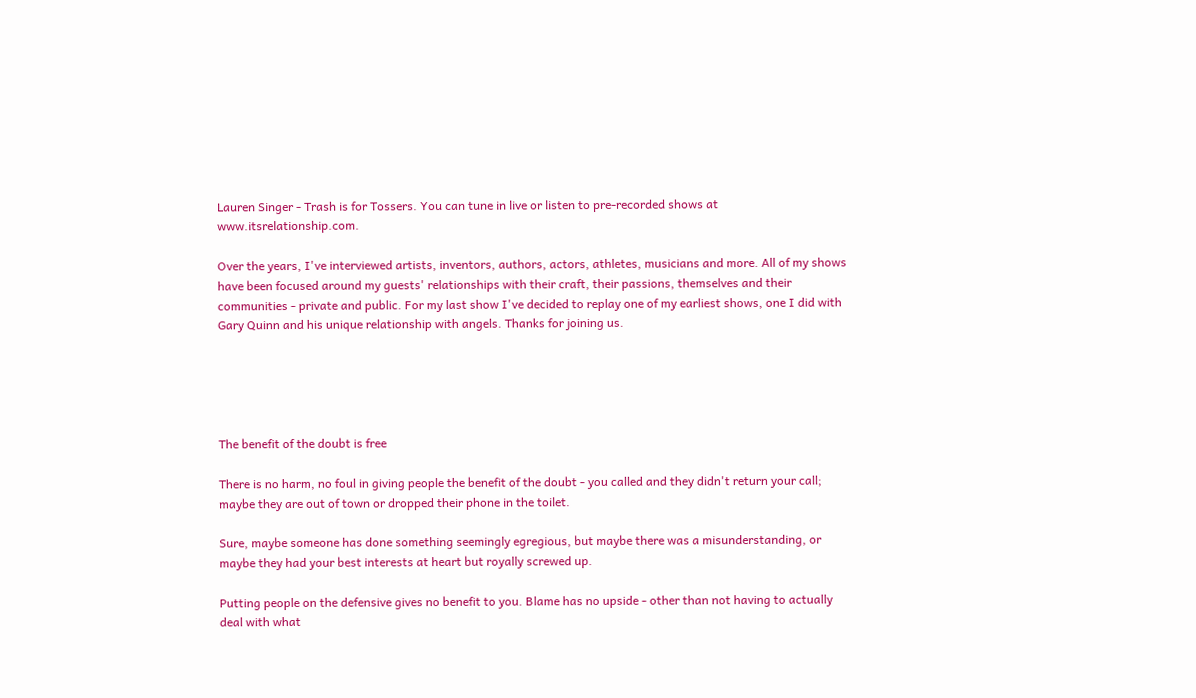Lauren Singer - Trash is for Tossers. You can tune in live or listen to pre-recorded shows at www.itsrelationship.com.

Over the years, I've interviewed artists, inventors, authors, actors, athletes, musicians and more. All of my shows have been focused around my guests' relationships with their craft, their passions, themselves and their communities - private and public. For my last show I've decided to replay one of my earliest shows, one I did with Gary Quinn and his unique relationship with angels. Thanks for joining us.





The benefit of the doubt is free

There is no harm, no foul in giving people the benefit of the doubt - you called and they didn't return your call; maybe they are out of town or dropped their phone in the toilet.

Sure, maybe someone has done something seemingly egregious, but maybe there was a misunderstanding, or maybe they had your best interests at heart but royally screwed up.

Putting people on the defensive gives no benefit to you. Blame has no upside - other than not having to actually deal with what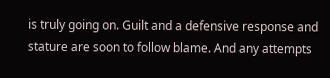is truly going on. Guilt and a defensive response and stature are soon to follow blame. And any attempts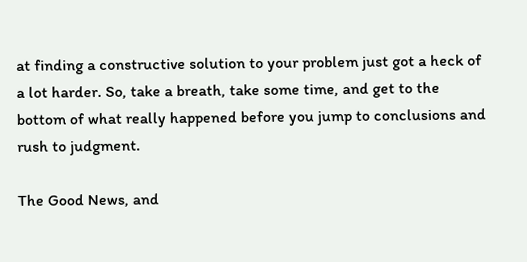at finding a constructive solution to your problem just got a heck of a lot harder. So, take a breath, take some time, and get to the bottom of what really happened before you jump to conclusions and rush to judgment.

The Good News, and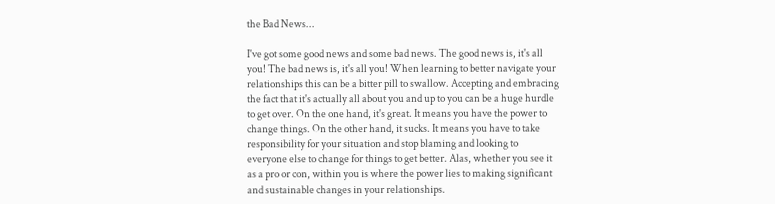the Bad News...

I've got some good news and some bad news. The good news is, it's all you! The bad news is, it's all you! When learning to better navigate your relationships this can be a bitter pill to swallow. Accepting and embracing the fact that it's actually all about you and up to you can be a huge hurdle to get over. On the one hand, it's great. It means you have the power to change things. On the other hand, it sucks. It means you have to take responsibility for your situation and stop blaming and looking to everyone else to change for things to get better. Alas, whether you see it as a pro or con, within you is where the power lies to making significant and sustainable changes in your relationships.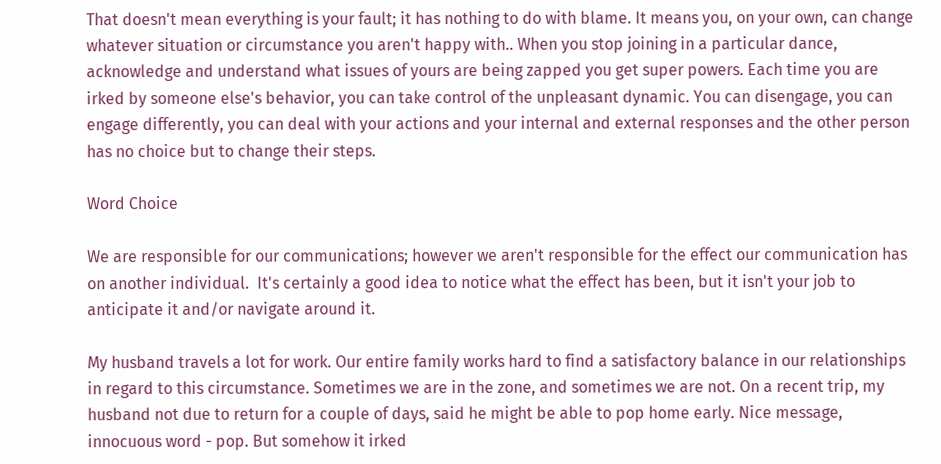That doesn't mean everything is your fault; it has nothing to do with blame. It means you, on your own, can change whatever situation or circumstance you aren't happy with.. When you stop joining in a particular dance, acknowledge and understand what issues of yours are being zapped you get super powers. Each time you are irked by someone else's behavior, you can take control of the unpleasant dynamic. You can disengage, you can engage differently, you can deal with your actions and your internal and external responses and the other person has no choice but to change their steps.

Word Choice

We are responsible for our communications; however we aren't responsible for the effect our communication has on another individual.  It's certainly a good idea to notice what the effect has been, but it isn't your job to anticipate it and/or navigate around it.

My husband travels a lot for work. Our entire family works hard to find a satisfactory balance in our relationships in regard to this circumstance. Sometimes we are in the zone, and sometimes we are not. On a recent trip, my husband not due to return for a couple of days, said he might be able to pop home early. Nice message, innocuous word - pop. But somehow it irked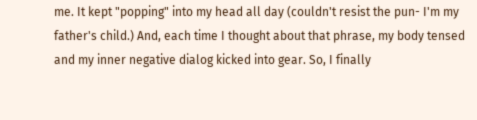me. It kept "popping" into my head all day (couldn't resist the pun- I'm my father's child.) And, each time I thought about that phrase, my body tensed and my inner negative dialog kicked into gear. So, I finally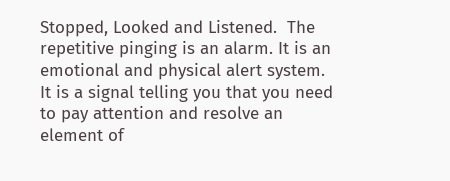Stopped, Looked and Listened.  The repetitive pinging is an alarm. It is an emotional and physical alert system. It is a signal telling you that you need to pay attention and resolve an element of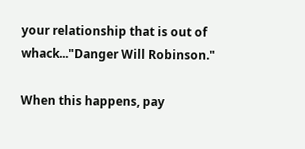your relationship that is out of whack..."Danger Will Robinson."

When this happens, pay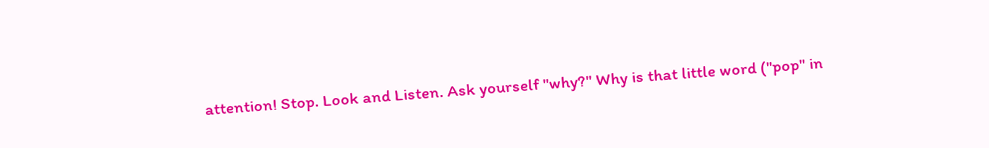attention! Stop. Look and Listen. Ask yourself "why?" Why is that little word ("pop" in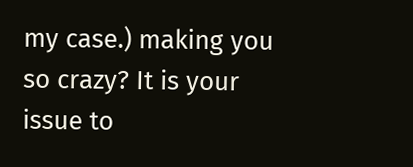my case.) making you  so crazy? It is your issue to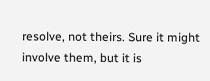resolve, not theirs. Sure it might involve them, but it is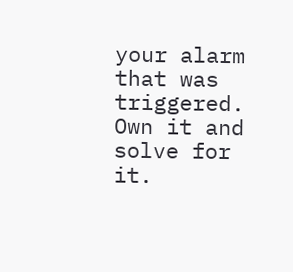your alarm that was triggered. Own it and solve for it.